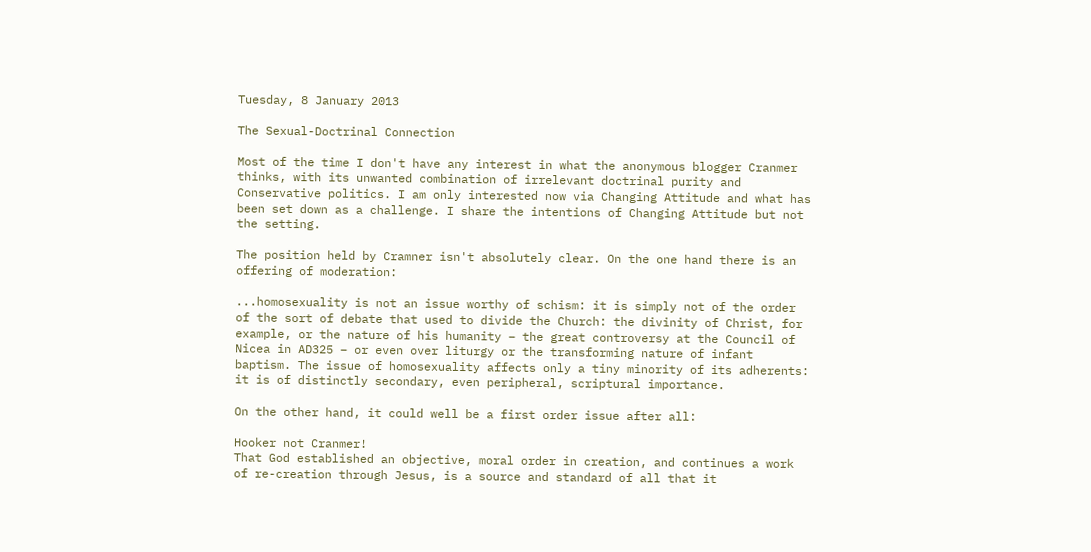Tuesday, 8 January 2013

The Sexual-Doctrinal Connection

Most of the time I don't have any interest in what the anonymous blogger Cranmer thinks, with its unwanted combination of irrelevant doctrinal purity and Conservative politics. I am only interested now via Changing Attitude and what has been set down as a challenge. I share the intentions of Changing Attitude but not the setting.

The position held by Cramner isn't absolutely clear. On the one hand there is an offering of moderation:

...homosexuality is not an issue worthy of schism: it is simply not of the order of the sort of debate that used to divide the Church: the divinity of Christ, for example, or the nature of his humanity – the great controversy at the Council of Nicea in AD325 – or even over liturgy or the transforming nature of infant baptism. The issue of homosexuality affects only a tiny minority of its adherents: it is of distinctly secondary, even peripheral, scriptural importance.

On the other hand, it could well be a first order issue after all:

Hooker not Cranmer!
That God established an objective, moral order in creation, and continues a work of re-creation through Jesus, is a source and standard of all that it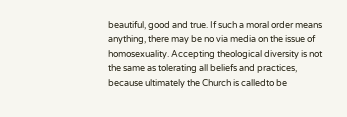beautiful, good and true. If such a moral order means anything, there may be no via media on the issue of homosexuality. Accepting theological diversity is not the same as tolerating all beliefs and practices, because ultimately the Church is calledto be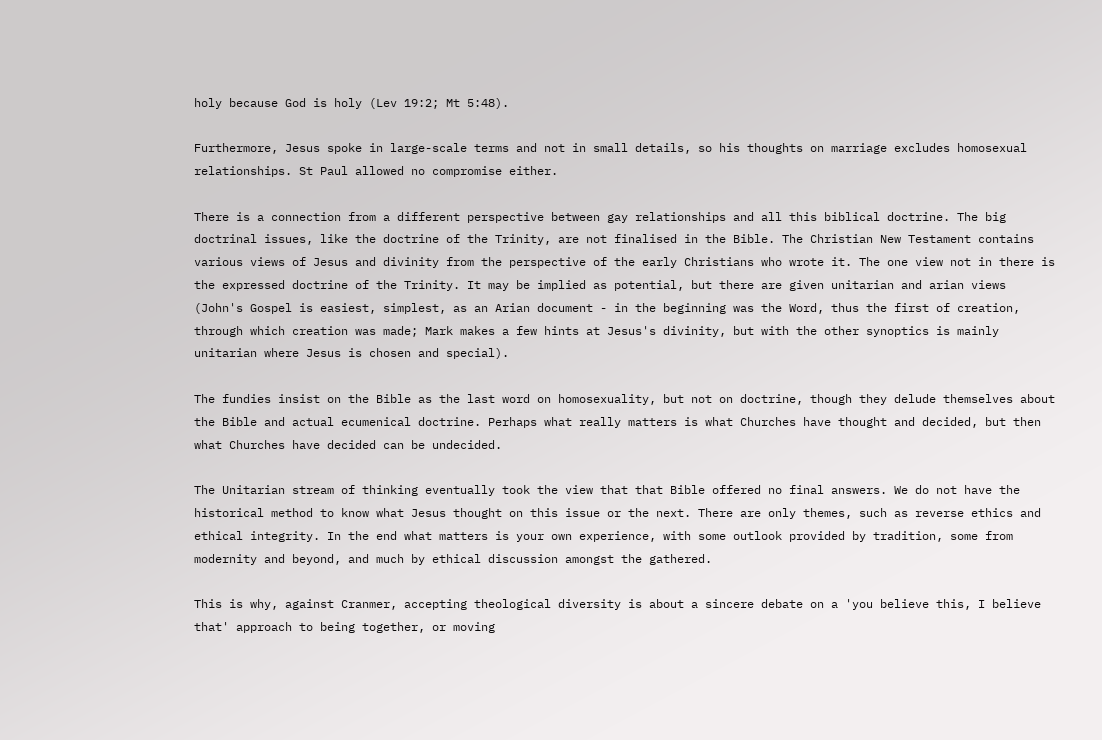holy because God is holy (Lev 19:2; Mt 5:48).

Furthermore, Jesus spoke in large-scale terms and not in small details, so his thoughts on marriage excludes homosexual relationships. St Paul allowed no compromise either.

There is a connection from a different perspective between gay relationships and all this biblical doctrine. The big doctrinal issues, like the doctrine of the Trinity, are not finalised in the Bible. The Christian New Testament contains various views of Jesus and divinity from the perspective of the early Christians who wrote it. The one view not in there is the expressed doctrine of the Trinity. It may be implied as potential, but there are given unitarian and arian views (John's Gospel is easiest, simplest, as an Arian document - in the beginning was the Word, thus the first of creation, through which creation was made; Mark makes a few hints at Jesus's divinity, but with the other synoptics is mainly unitarian where Jesus is chosen and special).

The fundies insist on the Bible as the last word on homosexuality, but not on doctrine, though they delude themselves about the Bible and actual ecumenical doctrine. Perhaps what really matters is what Churches have thought and decided, but then what Churches have decided can be undecided.

The Unitarian stream of thinking eventually took the view that that Bible offered no final answers. We do not have the historical method to know what Jesus thought on this issue or the next. There are only themes, such as reverse ethics and ethical integrity. In the end what matters is your own experience, with some outlook provided by tradition, some from modernity and beyond, and much by ethical discussion amongst the gathered.

This is why, against Cranmer, accepting theological diversity is about a sincere debate on a 'you believe this, I believe that' approach to being together, or moving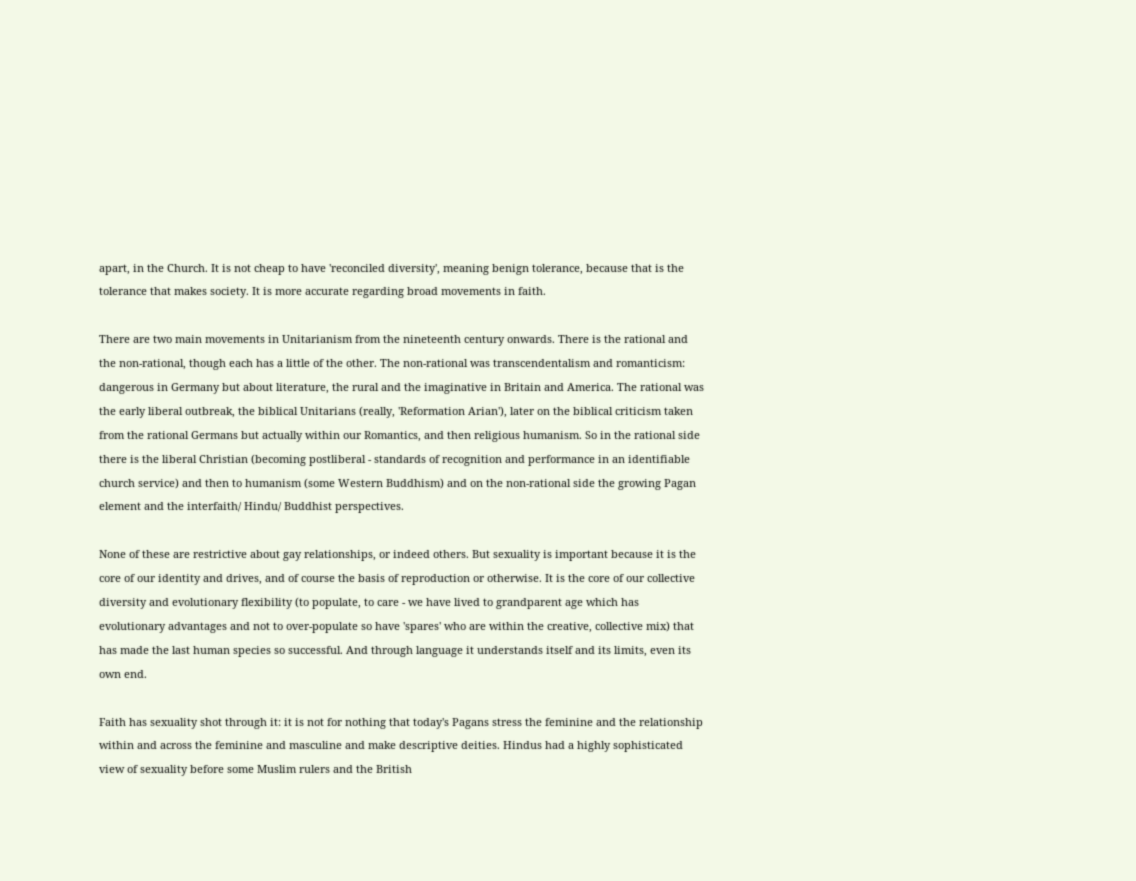apart, in the Church. It is not cheap to have 'reconciled diversity', meaning benign tolerance, because that is the tolerance that makes society. It is more accurate regarding broad movements in faith.

There are two main movements in Unitarianism from the nineteenth century onwards. There is the rational and the non-rational, though each has a little of the other. The non-rational was transcendentalism and romanticism: dangerous in Germany but about literature, the rural and the imaginative in Britain and America. The rational was the early liberal outbreak, the biblical Unitarians (really, 'Reformation Arian'), later on the biblical criticism taken from the rational Germans but actually within our Romantics, and then religious humanism. So in the rational side there is the liberal Christian (becoming postliberal - standards of recognition and performance in an identifiable church service) and then to humanism (some Western Buddhism) and on the non-rational side the growing Pagan element and the interfaith/ Hindu/ Buddhist perspectives.

None of these are restrictive about gay relationships, or indeed others. But sexuality is important because it is the core of our identity and drives, and of course the basis of reproduction or otherwise. It is the core of our collective diversity and evolutionary flexibility (to populate, to care - we have lived to grandparent age which has evolutionary advantages and not to over-populate so have 'spares' who are within the creative, collective mix) that has made the last human species so successful. And through language it understands itself and its limits, even its own end.

Faith has sexuality shot through it: it is not for nothing that today's Pagans stress the feminine and the relationship within and across the feminine and masculine and make descriptive deities. Hindus had a highly sophisticated view of sexuality before some Muslim rulers and the British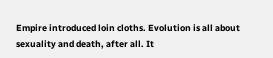Empire introduced loin cloths. Evolution is all about sexuality and death, after all. It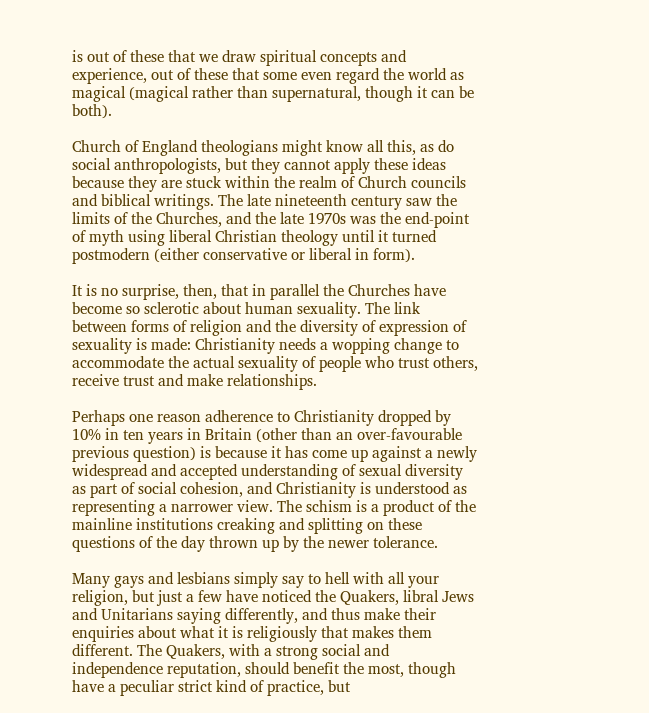is out of these that we draw spiritual concepts and experience, out of these that some even regard the world as magical (magical rather than supernatural, though it can be both).

Church of England theologians might know all this, as do social anthropologists, but they cannot apply these ideas because they are stuck within the realm of Church councils and biblical writings. The late nineteenth century saw the limits of the Churches, and the late 1970s was the end-point of myth using liberal Christian theology until it turned postmodern (either conservative or liberal in form).

It is no surprise, then, that in parallel the Churches have become so sclerotic about human sexuality. The link between forms of religion and the diversity of expression of sexuality is made: Christianity needs a wopping change to accommodate the actual sexuality of people who trust others, receive trust and make relationships.

Perhaps one reason adherence to Christianity dropped by 10% in ten years in Britain (other than an over-favourable previous question) is because it has come up against a newly widespread and accepted understanding of sexual diversity as part of social cohesion, and Christianity is understood as representing a narrower view. The schism is a product of the mainline institutions creaking and splitting on these questions of the day thrown up by the newer tolerance.

Many gays and lesbians simply say to hell with all your religion, but just a few have noticed the Quakers, libral Jews and Unitarians saying differently, and thus make their enquiries about what it is religiously that makes them different. The Quakers, with a strong social and independence reputation, should benefit the most, though have a peculiar strict kind of practice, but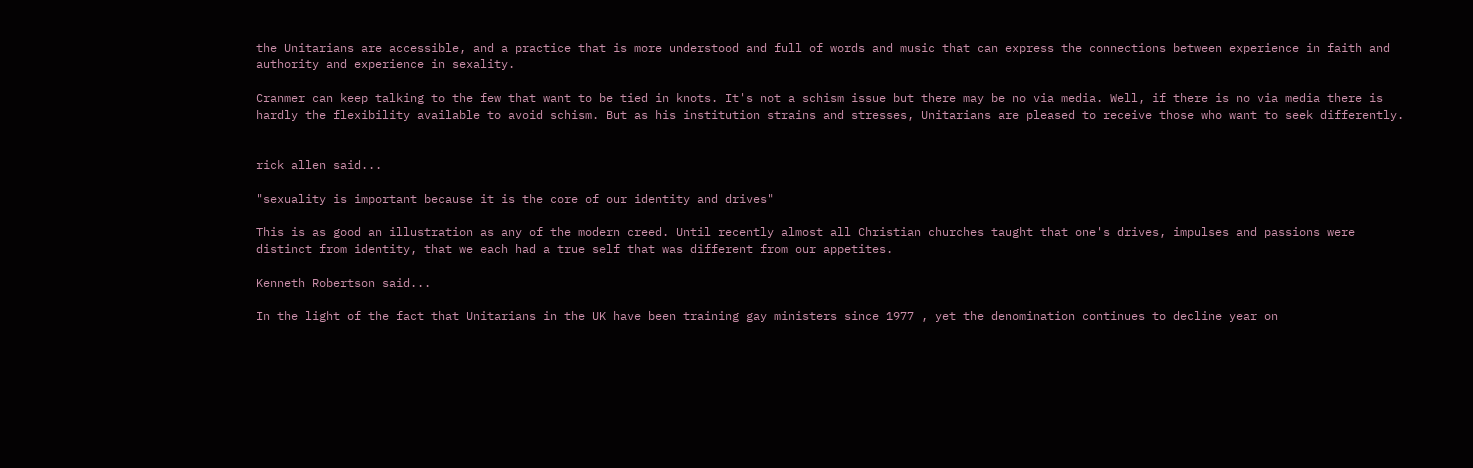the Unitarians are accessible, and a practice that is more understood and full of words and music that can express the connections between experience in faith and authority and experience in sexality.

Cranmer can keep talking to the few that want to be tied in knots. It's not a schism issue but there may be no via media. Well, if there is no via media there is hardly the flexibility available to avoid schism. But as his institution strains and stresses, Unitarians are pleased to receive those who want to seek differently.


rick allen said...

"sexuality is important because it is the core of our identity and drives"

This is as good an illustration as any of the modern creed. Until recently almost all Christian churches taught that one's drives, impulses and passions were distinct from identity, that we each had a true self that was different from our appetites.

Kenneth Robertson said...

In the light of the fact that Unitarians in the UK have been training gay ministers since 1977 , yet the denomination continues to decline year on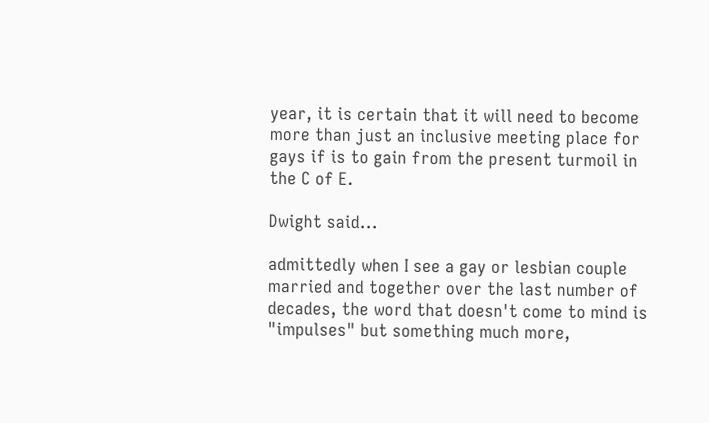year, it is certain that it will need to become more than just an inclusive meeting place for gays if is to gain from the present turmoil in the C of E.

Dwight said...

admittedly when I see a gay or lesbian couple married and together over the last number of decades, the word that doesn't come to mind is "impulses" but something much more,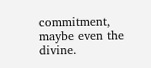commitment, maybe even the divine.